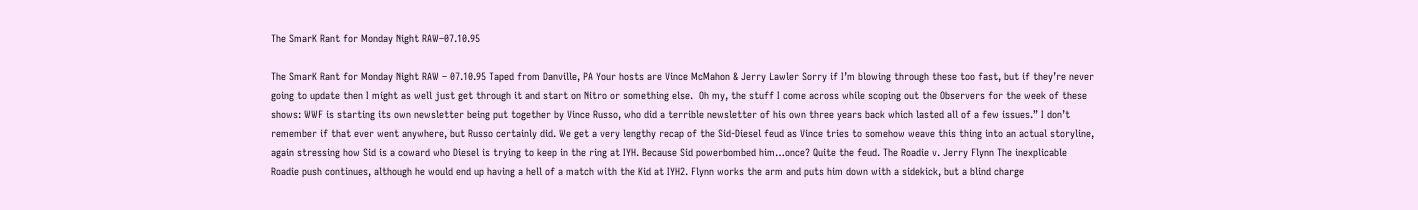The SmarK Rant for Monday Night RAW–07.10.95

The SmarK Rant for Monday Night RAW – 07.10.95 Taped from Danville, PA Your hosts are Vince McMahon & Jerry Lawler Sorry if I’m blowing through these too fast, but if they’re never going to update then I might as well just get through it and start on Nitro or something else.  Oh my, the stuff I come across while scoping out the Observers for the week of these shows: WWF is starting its own newsletter being put together by Vince Russo, who did a terrible newsletter of his own three years back which lasted all of a few issues.” I don’t remember if that ever went anywhere, but Russo certainly did. We get a very lengthy recap of the Sid-Diesel feud as Vince tries to somehow weave this thing into an actual storyline, again stressing how Sid is a coward who Diesel is trying to keep in the ring at IYH. Because Sid powerbombed him…once? Quite the feud. The Roadie v. Jerry Flynn The inexplicable Roadie push continues, although he would end up having a hell of a match with the Kid at IYH2. Flynn works the arm and puts him down with a sidekick, but a blind charge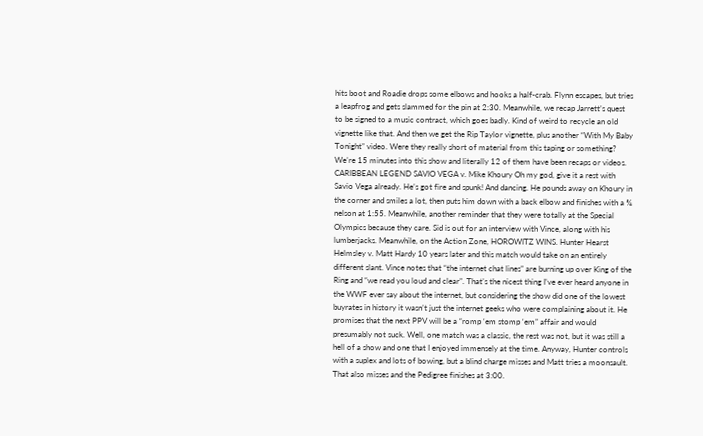hits boot and Roadie drops some elbows and hooks a half-crab. Flynn escapes, but tries a leapfrog and gets slammed for the pin at 2:30. Meanwhile, we recap Jarrett’s quest to be signed to a music contract, which goes badly. Kind of weird to recycle an old vignette like that. And then we get the Rip Taylor vignette, plus another “With My Baby Tonight” video. Were they really short of material from this taping or something? We’re 15 minutes into this show and literally 12 of them have been recaps or videos. CARIBBEAN LEGEND SAVIO VEGA v. Mike Khoury Oh my god, give it a rest with Savio Vega already. He’s got fire and spunk! And dancing. He pounds away on Khoury in the corner and smiles a lot, then puts him down with a back elbow and finishes with a ¾ nelson at 1:55. Meanwhile, another reminder that they were totally at the Special Olympics because they care. Sid is out for an interview with Vince, along with his lumberjacks. Meanwhile, on the Action Zone, HOROWITZ WINS. Hunter Hearst Helmsley v. Matt Hardy 10 years later and this match would take on an entirely different slant. Vince notes that “the internet chat lines” are burning up over King of the Ring and “we read you loud and clear”. That’s the nicest thing I’ve ever heard anyone in the WWF ever say about the internet, but considering the show did one of the lowest buyrates in history it wasn’t just the internet geeks who were complaining about it. He promises that the next PPV will be a “romp ‘em stomp ‘em” affair and would presumably not suck. Well, one match was a classic, the rest was not, but it was still a hell of a show and one that I enjoyed immensely at the time. Anyway, Hunter controls with a suplex and lots of bowing, but a blind charge misses and Matt tries a moonsault. That also misses and the Pedigree finishes at 3:00.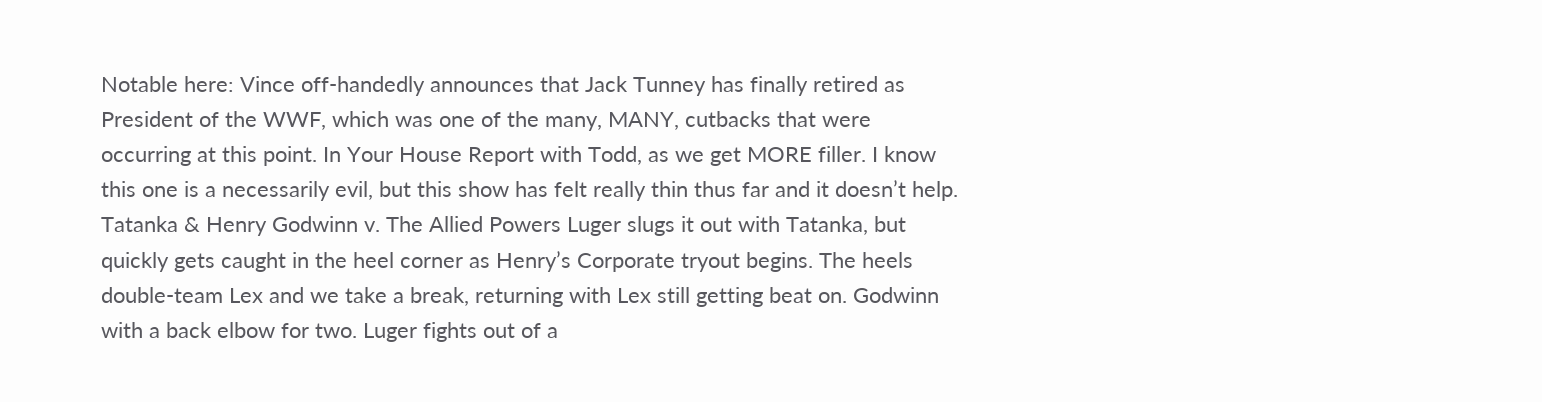Notable here: Vince off-handedly announces that Jack Tunney has finally retired as President of the WWF, which was one of the many, MANY, cutbacks that were occurring at this point. In Your House Report with Todd, as we get MORE filler. I know this one is a necessarily evil, but this show has felt really thin thus far and it doesn’t help. Tatanka & Henry Godwinn v. The Allied Powers Luger slugs it out with Tatanka, but quickly gets caught in the heel corner as Henry’s Corporate tryout begins. The heels double-team Lex and we take a break, returning with Lex still getting beat on. Godwinn with a back elbow for two. Luger fights out of a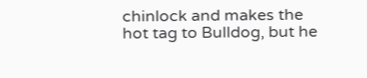chinlock and makes the hot tag to Bulldog, but he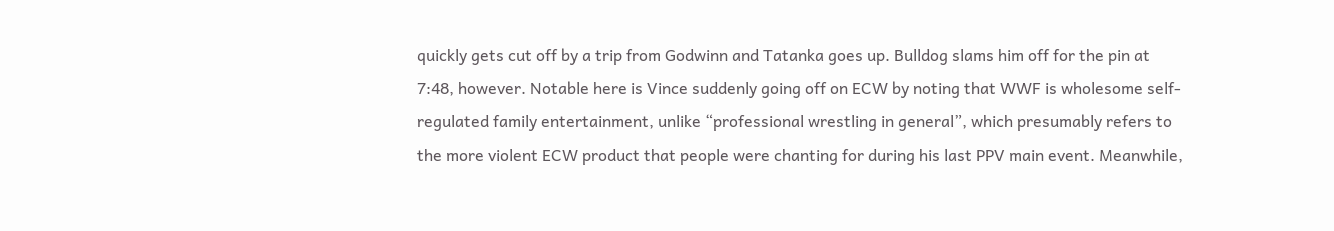quickly gets cut off by a trip from Godwinn and Tatanka goes up. Bulldog slams him off for the pin at 7:48, however. Notable here is Vince suddenly going off on ECW by noting that WWF is wholesome self-regulated family entertainment, unlike “professional wrestling in general”, which presumably refers to the more violent ECW product that people were chanting for during his last PPV main event. Meanwhile,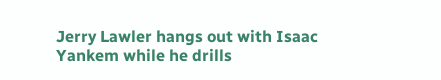Jerry Lawler hangs out with Isaac Yankem while he drills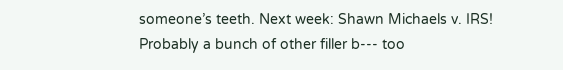someone’s teeth. Next week: Shawn Michaels v. IRS! Probably a bunch of other filler b--- too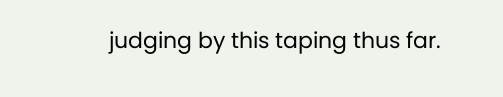judging by this taping thus far.